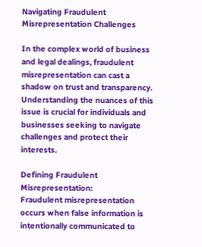Navigating Fraudulent Misrepresentation Challenges

In the complex world of business and legal dealings, fraudulent misrepresentation can cast a shadow on trust and transparency. Understanding the nuances of this issue is crucial for individuals and businesses seeking to navigate challenges and protect their interests.

Defining Fraudulent Misrepresentation:
Fraudulent misrepresentation occurs when false information is intentionally communicated to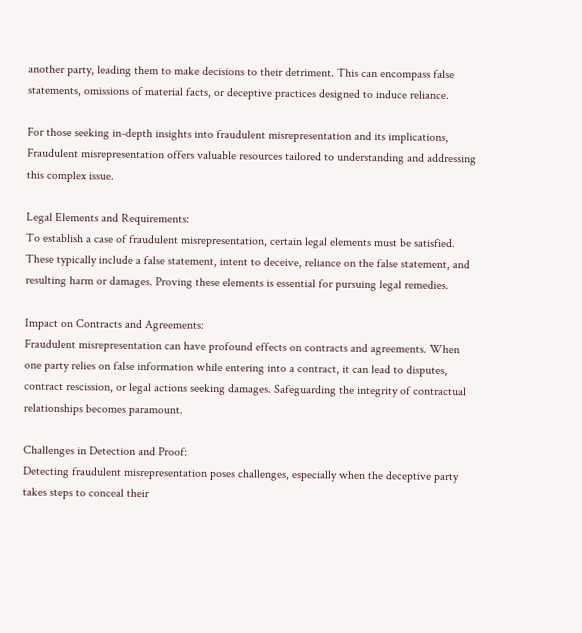another party, leading them to make decisions to their detriment. This can encompass false statements, omissions of material facts, or deceptive practices designed to induce reliance.

For those seeking in-depth insights into fraudulent misrepresentation and its implications, Fraudulent misrepresentation offers valuable resources tailored to understanding and addressing this complex issue.

Legal Elements and Requirements:
To establish a case of fraudulent misrepresentation, certain legal elements must be satisfied. These typically include a false statement, intent to deceive, reliance on the false statement, and resulting harm or damages. Proving these elements is essential for pursuing legal remedies.

Impact on Contracts and Agreements:
Fraudulent misrepresentation can have profound effects on contracts and agreements. When one party relies on false information while entering into a contract, it can lead to disputes, contract rescission, or legal actions seeking damages. Safeguarding the integrity of contractual relationships becomes paramount.

Challenges in Detection and Proof:
Detecting fraudulent misrepresentation poses challenges, especially when the deceptive party takes steps to conceal their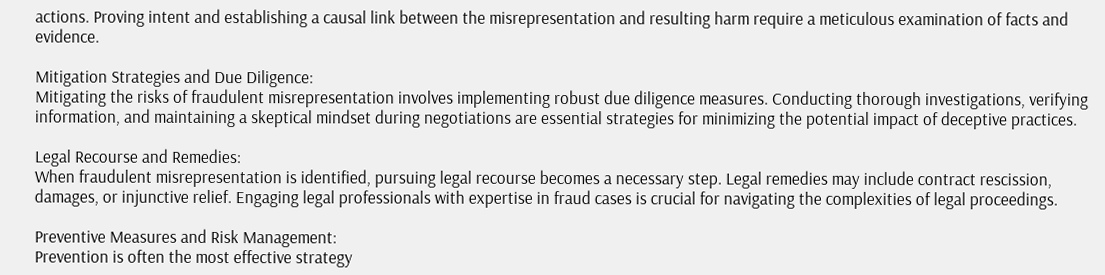actions. Proving intent and establishing a causal link between the misrepresentation and resulting harm require a meticulous examination of facts and evidence.

Mitigation Strategies and Due Diligence:
Mitigating the risks of fraudulent misrepresentation involves implementing robust due diligence measures. Conducting thorough investigations, verifying information, and maintaining a skeptical mindset during negotiations are essential strategies for minimizing the potential impact of deceptive practices.

Legal Recourse and Remedies:
When fraudulent misrepresentation is identified, pursuing legal recourse becomes a necessary step. Legal remedies may include contract rescission, damages, or injunctive relief. Engaging legal professionals with expertise in fraud cases is crucial for navigating the complexities of legal proceedings.

Preventive Measures and Risk Management:
Prevention is often the most effective strategy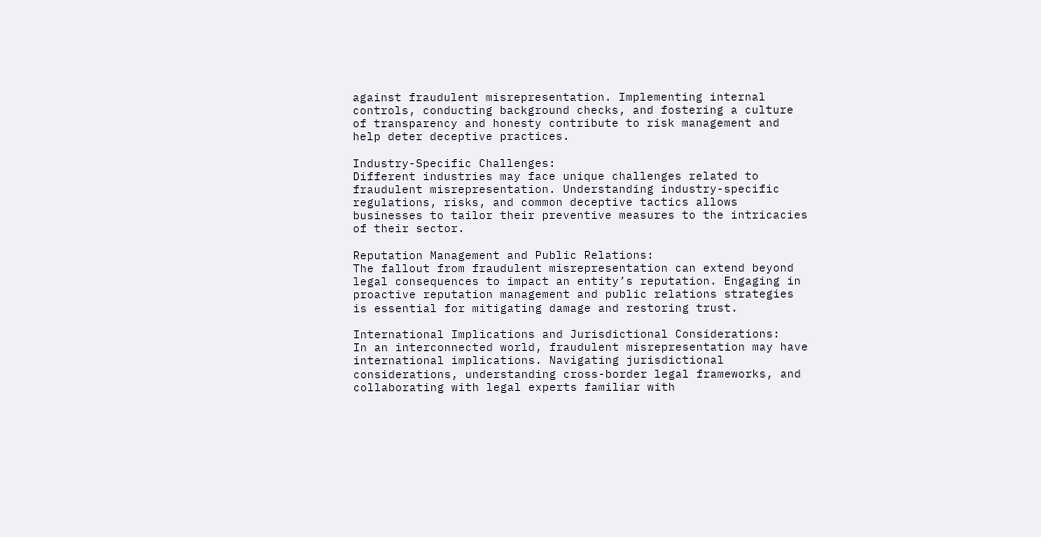against fraudulent misrepresentation. Implementing internal controls, conducting background checks, and fostering a culture of transparency and honesty contribute to risk management and help deter deceptive practices.

Industry-Specific Challenges:
Different industries may face unique challenges related to fraudulent misrepresentation. Understanding industry-specific regulations, risks, and common deceptive tactics allows businesses to tailor their preventive measures to the intricacies of their sector.

Reputation Management and Public Relations:
The fallout from fraudulent misrepresentation can extend beyond legal consequences to impact an entity’s reputation. Engaging in proactive reputation management and public relations strategies is essential for mitigating damage and restoring trust.

International Implications and Jurisdictional Considerations:
In an interconnected world, fraudulent misrepresentation may have international implications. Navigating jurisdictional considerations, understanding cross-border legal frameworks, and collaborating with legal experts familiar with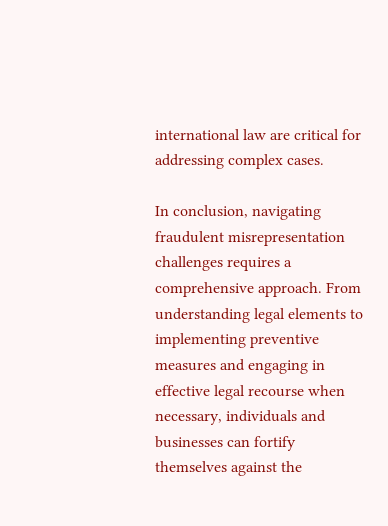international law are critical for addressing complex cases.

In conclusion, navigating fraudulent misrepresentation challenges requires a comprehensive approach. From understanding legal elements to implementing preventive measures and engaging in effective legal recourse when necessary, individuals and businesses can fortify themselves against the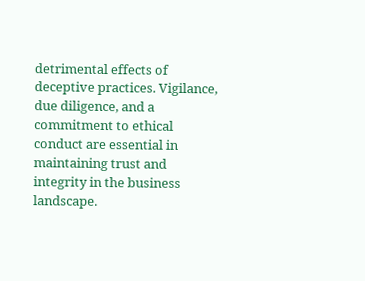detrimental effects of deceptive practices. Vigilance, due diligence, and a commitment to ethical conduct are essential in maintaining trust and integrity in the business landscape.